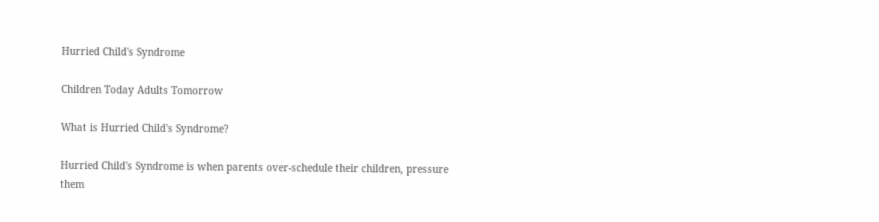Hurried Child's Syndrome

Children Today Adults Tomorrow

What is Hurried Child's Syndrome?

Hurried Child's Syndrome is when parents over-schedule their children, pressure them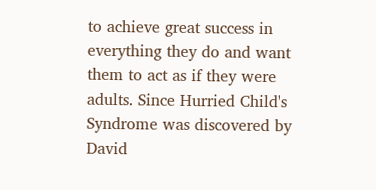to achieve great success in everything they do and want them to act as if they were adults. Since Hurried Child's Syndrome was discovered by David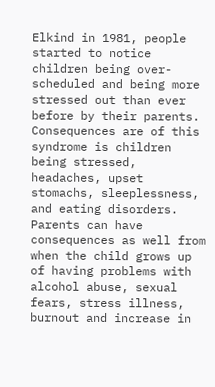Elkind in 1981, people started to notice children being over-scheduled and being more stressed out than ever before by their parents. Consequences are of this syndrome is children being stressed, headaches, upset stomachs, sleeplessness, and eating disorders. Parents can have consequences as well from when the child grows up of having problems with alcohol abuse, sexual fears, stress illness, burnout and increase in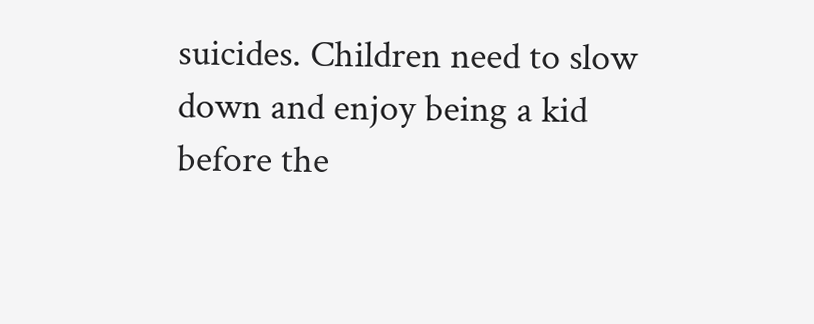suicides. Children need to slow down and enjoy being a kid before the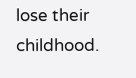lose their childhood.